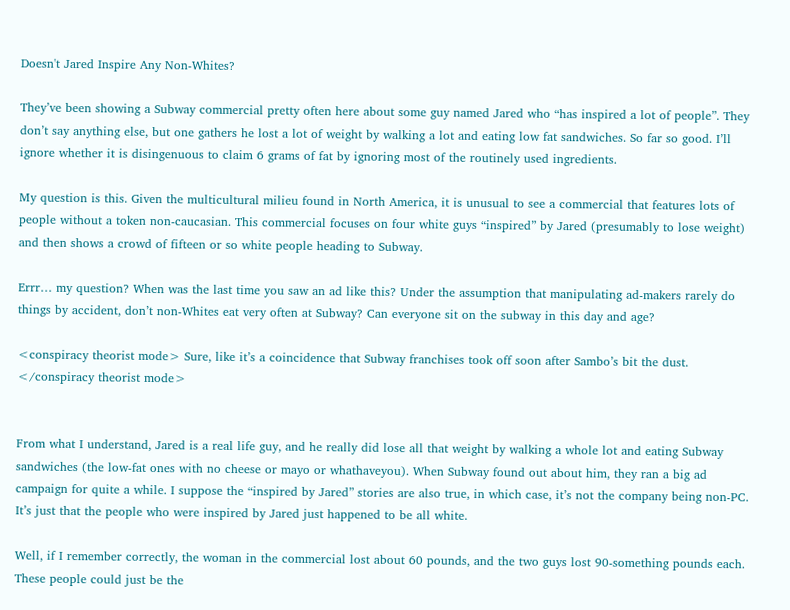Doesn't Jared Inspire Any Non-Whites?

They’ve been showing a Subway commercial pretty often here about some guy named Jared who “has inspired a lot of people”. They don’t say anything else, but one gathers he lost a lot of weight by walking a lot and eating low fat sandwiches. So far so good. I’ll ignore whether it is disingenuous to claim 6 grams of fat by ignoring most of the routinely used ingredients.

My question is this. Given the multicultural milieu found in North America, it is unusual to see a commercial that features lots of people without a token non-caucasian. This commercial focuses on four white guys “inspired” by Jared (presumably to lose weight) and then shows a crowd of fifteen or so white people heading to Subway.

Errr… my question? When was the last time you saw an ad like this? Under the assumption that manipulating ad-makers rarely do things by accident, don’t non-Whites eat very often at Subway? Can everyone sit on the subway in this day and age?

<conspiracy theorist mode> Sure, like it’s a coincidence that Subway franchises took off soon after Sambo’s bit the dust. </conspiracy theorist mode>


From what I understand, Jared is a real life guy, and he really did lose all that weight by walking a whole lot and eating Subway sandwiches (the low-fat ones with no cheese or mayo or whathaveyou). When Subway found out about him, they ran a big ad campaign for quite a while. I suppose the “inspired by Jared” stories are also true, in which case, it’s not the company being non-PC. It’s just that the people who were inspired by Jared just happened to be all white.

Well, if I remember correctly, the woman in the commercial lost about 60 pounds, and the two guys lost 90-something pounds each. These people could just be the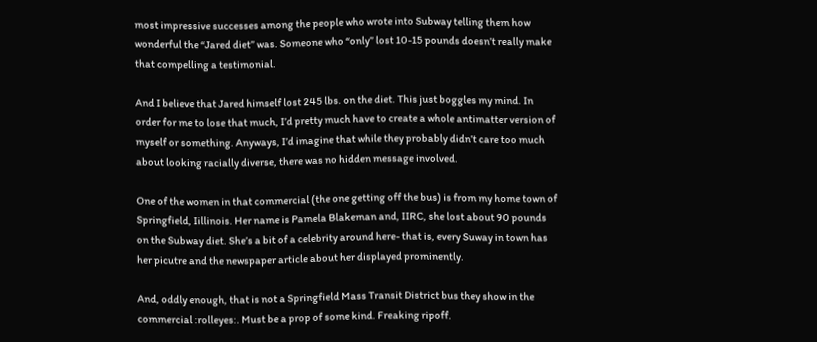most impressive successes among the people who wrote into Subway telling them how wonderful the “Jared diet” was. Someone who “only” lost 10-15 pounds doesn’t really make that compelling a testimonial.

And I believe that Jared himself lost 245 lbs. on the diet. This just boggles my mind. In order for me to lose that much, I’d pretty much have to create a whole antimatter version of myself or something. Anyways, I’d imagine that while they probably didn’t care too much about looking racially diverse, there was no hidden message involved.

One of the women in that commercial (the one getting off the bus) is from my home town of Springfield, Iillinois. Her name is Pamela Blakeman and, IIRC, she lost about 90 pounds on the Subway diet. She’s a bit of a celebrity around here- that is, every Suway in town has her picutre and the newspaper article about her displayed prominently.

And, oddly enough, that is not a Springfield Mass Transit District bus they show in the commercial :rolleyes:. Must be a prop of some kind. Freaking ripoff.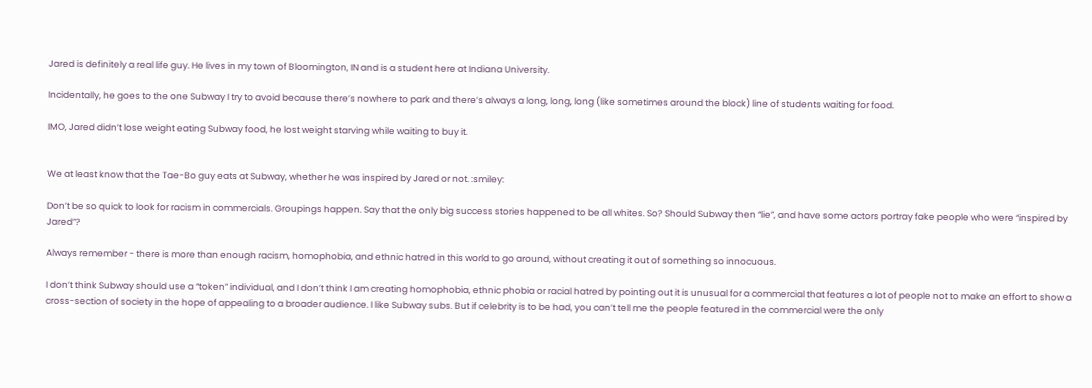Jared is definitely a real life guy. He lives in my town of Bloomington, IN and is a student here at Indiana University.

Incidentally, he goes to the one Subway I try to avoid because there’s nowhere to park and there’s always a long, long, long (like sometimes around the block) line of students waiting for food.

IMO, Jared didn’t lose weight eating Subway food, he lost weight starving while waiting to buy it.


We at least know that the Tae-Bo guy eats at Subway, whether he was inspired by Jared or not. :smiley:

Don’t be so quick to look for racism in commercials. Groupings happen. Say that the only big success stories happened to be all whites. So? Should Subway then “lie”, and have some actors portray fake people who were “inspired by Jared”?

Always remember - there is more than enough racism, homophobia, and ethnic hatred in this world to go around, without creating it out of something so innocuous.

I don’t think Subway should use a “token” individual, and I don’t think I am creating homophobia, ethnic phobia or racial hatred by pointing out it is unusual for a commercial that features a lot of people not to make an effort to show a cross-section of society in the hope of appealing to a broader audience. I like Subway subs. But if celebrity is to be had, you can’t tell me the people featured in the commercial were the only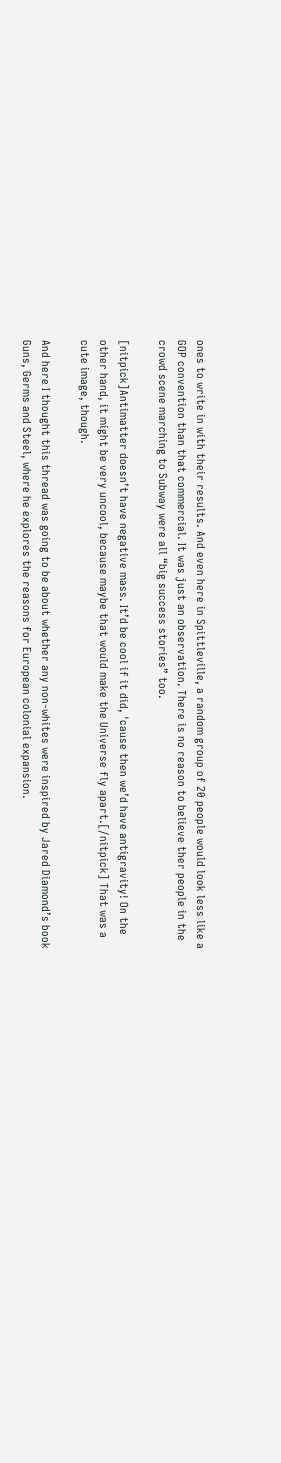ones to write in with their results. And even here in Spittleville, a random group of 20 people would look less like a GOP convention than that commercial. It was just an observation. There is no reason to believe ther people in the crowd scene marching to Subway were all “big success stories” too.

[nitpick]Antimatter doesn’t have negative mass. It’d be cool if it did, 'cause then we’d have antigravity! On the other hand, it might be very uncool, because maybe that would make the Universe fly apart.[/nitpick] That was a cute image, though.

And here I thought this thread was going to be about whether any non-whites were inspired by Jared Diamond’s book Guns, Germs and Steel, where he explores the reasons for European colonial expansion.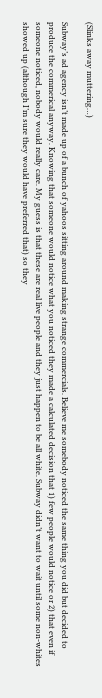(Slinks away muttering…)

Subway’s ad agency isn’t made up of a bunch of yahoos sitting around making strange commercials. Believe me somebody noticed the same thing you did but decided to produce the commerical anyway. Knowing that someone would notice what you noticed they made a calculated decision that 1) few people would notice or 2) that even if someone noticed, nobody would really care. My guess is that these are real live people and they just happen to be all white. Subway didn’t want to wait until some non-whites showed up (although I’m sure they would have preferred that) so they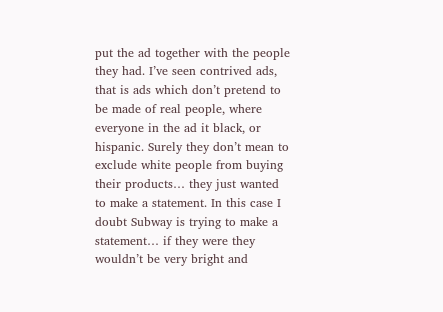put the ad together with the people they had. I’ve seen contrived ads, that is ads which don’t pretend to be made of real people, where everyone in the ad it black, or hispanic. Surely they don’t mean to exclude white people from buying their products… they just wanted to make a statement. In this case I doubt Subway is trying to make a statement… if they were they wouldn’t be very bright and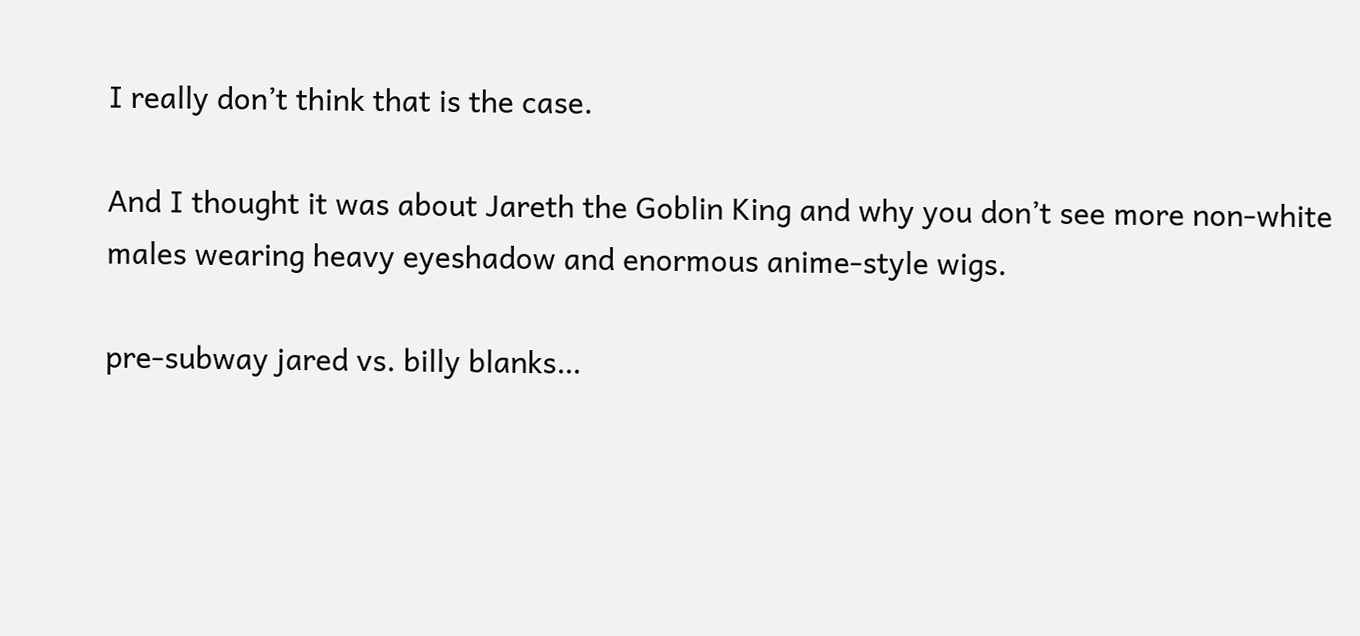I really don’t think that is the case.

And I thought it was about Jareth the Goblin King and why you don’t see more non-white males wearing heavy eyeshadow and enormous anime-style wigs.

pre-subway jared vs. billy blanks…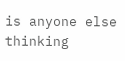is anyone else thinking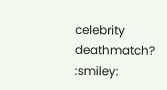celebrity deathmatch? :smiley: